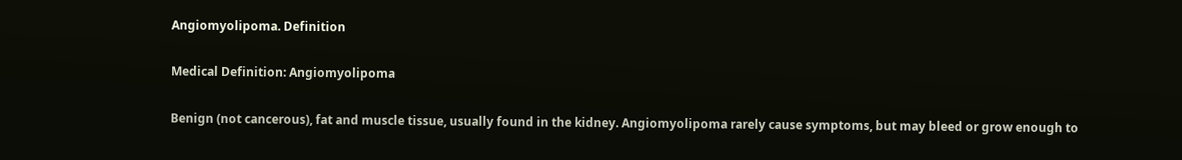Angiomyolipoma. Definition

Medical Definition: Angiomyolipoma

Benign (not cancerous), fat and muscle tissue, usually found in the kidney. Angiomyolipoma rarely cause symptoms, but may bleed or grow enough to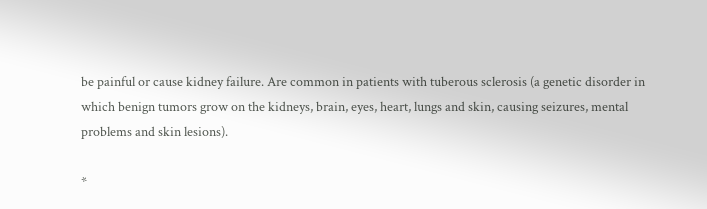be painful or cause kidney failure. Are common in patients with tuberous sclerosis (a genetic disorder in which benign tumors grow on the kidneys, brain, eyes, heart, lungs and skin, causing seizures, mental problems and skin lesions).

*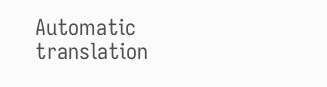Automatic translation